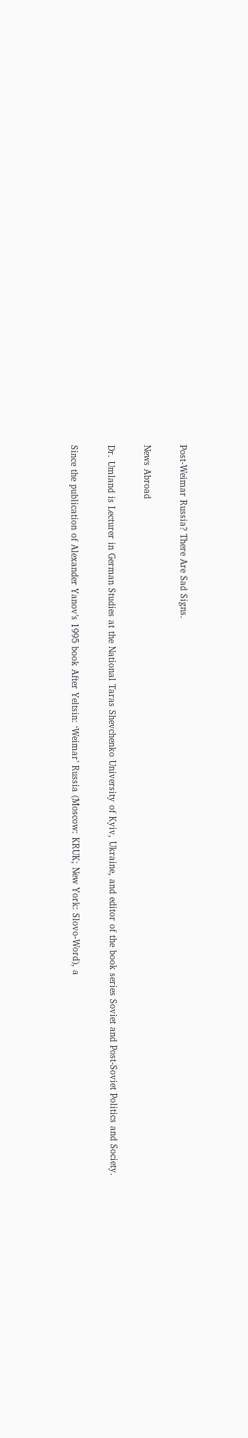Post-Weimar Russia? There Are Sad Signs.

News Abroad

Dr. Umland is Lecturer in German Studies at the National Taras Shevchenko University of Kyiv, Ukraine, and editor of the book series Soviet and Post-Soviet Politics and Society.

Since the publication of Alexander Yanov’s 1995 book After Yeltsin: ‘Weimar’ Russia (Moscow: KRUK; New York: Slovo-Word), a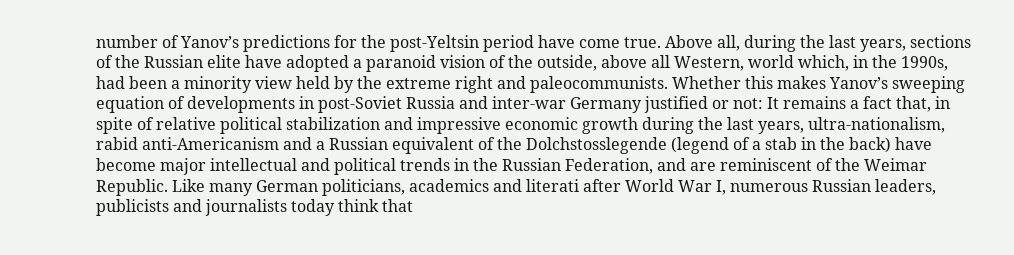number of Yanov’s predictions for the post-Yeltsin period have come true. Above all, during the last years, sections of the Russian elite have adopted a paranoid vision of the outside, above all Western, world which, in the 1990s, had been a minority view held by the extreme right and paleocommunists. Whether this makes Yanov’s sweeping equation of developments in post-Soviet Russia and inter-war Germany justified or not: It remains a fact that, in spite of relative political stabilization and impressive economic growth during the last years, ultra-nationalism, rabid anti-Americanism and a Russian equivalent of the Dolchstosslegende (legend of a stab in the back) have become major intellectual and political trends in the Russian Federation, and are reminiscent of the Weimar Republic. Like many German politicians, academics and literati after World War I, numerous Russian leaders, publicists and journalists today think that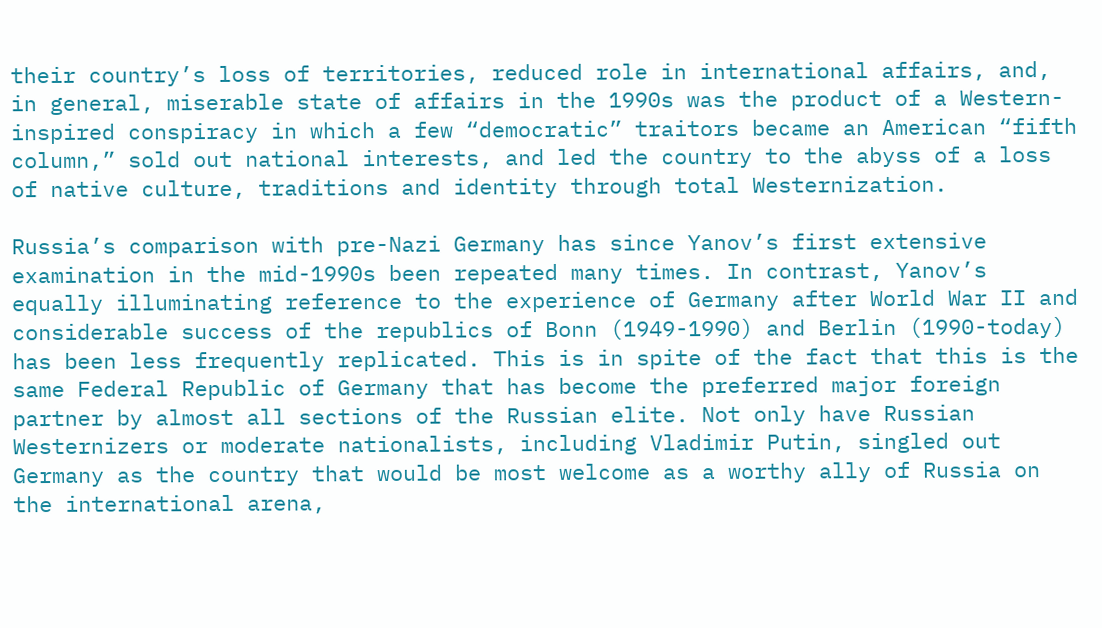their country’s loss of territories, reduced role in international affairs, and, in general, miserable state of affairs in the 1990s was the product of a Western-inspired conspiracy in which a few “democratic” traitors became an American “fifth column,” sold out national interests, and led the country to the abyss of a loss of native culture, traditions and identity through total Westernization.

Russia’s comparison with pre-Nazi Germany has since Yanov’s first extensive examination in the mid-1990s been repeated many times. In contrast, Yanov’s equally illuminating reference to the experience of Germany after World War II and considerable success of the republics of Bonn (1949-1990) and Berlin (1990-today) has been less frequently replicated. This is in spite of the fact that this is the same Federal Republic of Germany that has become the preferred major foreign partner by almost all sections of the Russian elite. Not only have Russian Westernizers or moderate nationalists, including Vladimir Putin, singled out Germany as the country that would be most welcome as a worthy ally of Russia on the international arena,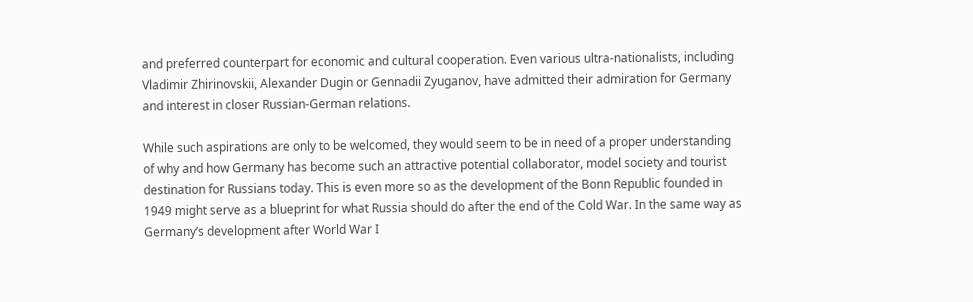and preferred counterpart for economic and cultural cooperation. Even various ultra-nationalists, including Vladimir Zhirinovskii, Alexander Dugin or Gennadii Zyuganov, have admitted their admiration for Germany and interest in closer Russian-German relations.

While such aspirations are only to be welcomed, they would seem to be in need of a proper understanding of why and how Germany has become such an attractive potential collaborator, model society and tourist destination for Russians today. This is even more so as the development of the Bonn Republic founded in 1949 might serve as a blueprint for what Russia should do after the end of the Cold War. In the same way as Germany’s development after World War I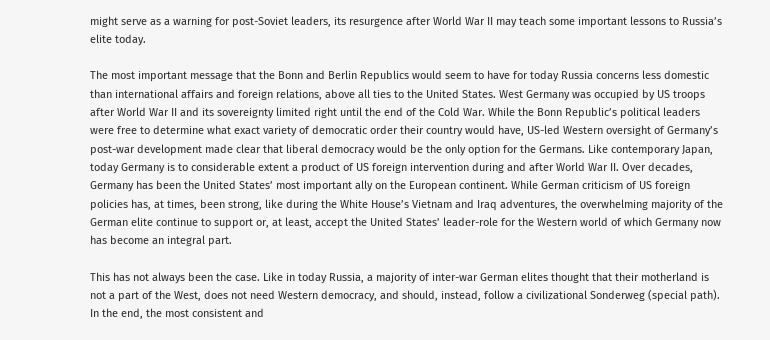might serve as a warning for post-Soviet leaders, its resurgence after World War II may teach some important lessons to Russia’s elite today.

The most important message that the Bonn and Berlin Republics would seem to have for today Russia concerns less domestic than international affairs and foreign relations, above all ties to the United States. West Germany was occupied by US troops after World War II and its sovereignty limited right until the end of the Cold War. While the Bonn Republic’s political leaders were free to determine what exact variety of democratic order their country would have, US-led Western oversight of Germany’s post-war development made clear that liberal democracy would be the only option for the Germans. Like contemporary Japan, today Germany is to considerable extent a product of US foreign intervention during and after World War II. Over decades, Germany has been the United States’ most important ally on the European continent. While German criticism of US foreign policies has, at times, been strong, like during the White House’s Vietnam and Iraq adventures, the overwhelming majority of the German elite continue to support or, at least, accept the United States’ leader-role for the Western world of which Germany now has become an integral part.

This has not always been the case. Like in today Russia, a majority of inter-war German elites thought that their motherland is not a part of the West, does not need Western democracy, and should, instead, follow a civilizational Sonderweg (special path). In the end, the most consistent and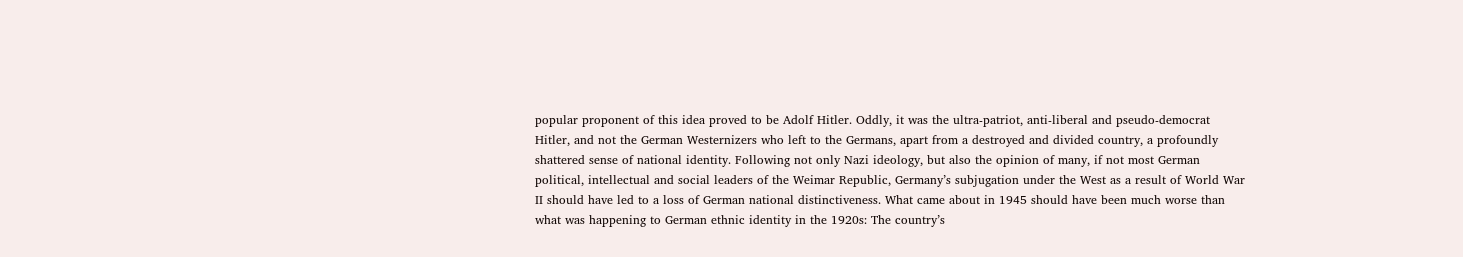popular proponent of this idea proved to be Adolf Hitler. Oddly, it was the ultra-patriot, anti-liberal and pseudo-democrat Hitler, and not the German Westernizers who left to the Germans, apart from a destroyed and divided country, a profoundly shattered sense of national identity. Following not only Nazi ideology, but also the opinion of many, if not most German political, intellectual and social leaders of the Weimar Republic, Germany’s subjugation under the West as a result of World War II should have led to a loss of German national distinctiveness. What came about in 1945 should have been much worse than what was happening to German ethnic identity in the 1920s: The country’s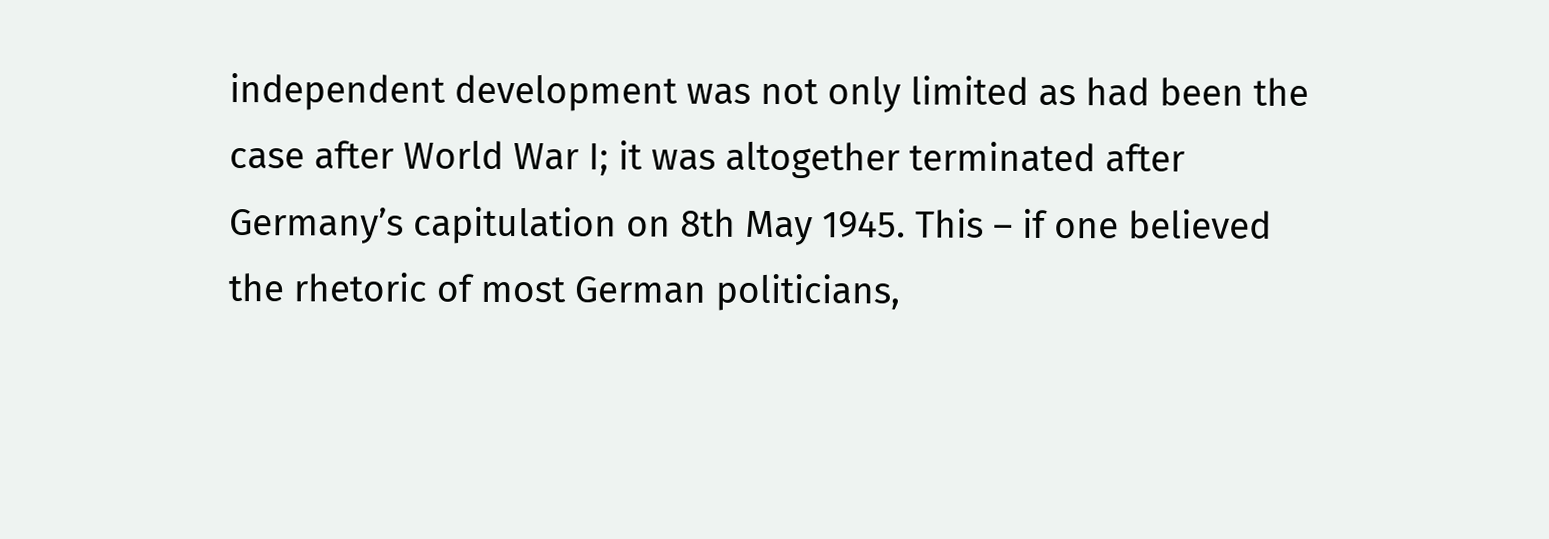independent development was not only limited as had been the case after World War I; it was altogether terminated after Germany’s capitulation on 8th May 1945. This – if one believed the rhetoric of most German politicians,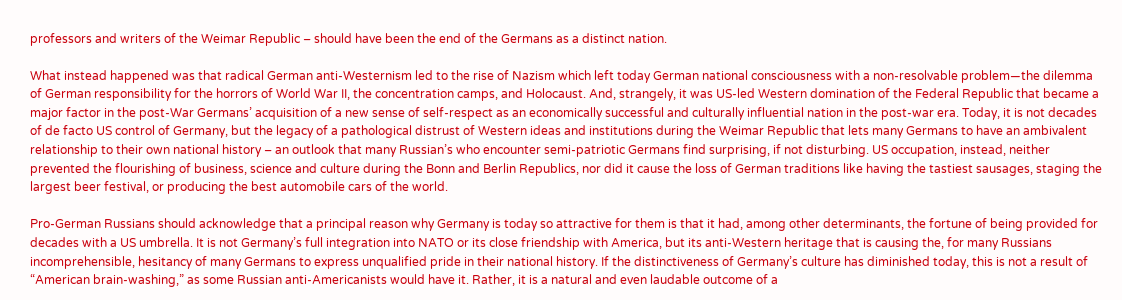professors and writers of the Weimar Republic – should have been the end of the Germans as a distinct nation.

What instead happened was that radical German anti-Westernism led to the rise of Nazism which left today German national consciousness with a non-resolvable problem—the dilemma of German responsibility for the horrors of World War II, the concentration camps, and Holocaust. And, strangely, it was US-led Western domination of the Federal Republic that became a major factor in the post-War Germans’ acquisition of a new sense of self-respect as an economically successful and culturally influential nation in the post-war era. Today, it is not decades of de facto US control of Germany, but the legacy of a pathological distrust of Western ideas and institutions during the Weimar Republic that lets many Germans to have an ambivalent relationship to their own national history – an outlook that many Russian’s who encounter semi-patriotic Germans find surprising, if not disturbing. US occupation, instead, neither prevented the flourishing of business, science and culture during the Bonn and Berlin Republics, nor did it cause the loss of German traditions like having the tastiest sausages, staging the largest beer festival, or producing the best automobile cars of the world.

Pro-German Russians should acknowledge that a principal reason why Germany is today so attractive for them is that it had, among other determinants, the fortune of being provided for decades with a US umbrella. It is not Germany’s full integration into NATO or its close friendship with America, but its anti-Western heritage that is causing the, for many Russians incomprehensible, hesitancy of many Germans to express unqualified pride in their national history. If the distinctiveness of Germany’s culture has diminished today, this is not a result of “American brain-washing,” as some Russian anti-Americanists would have it. Rather, it is a natural and even laudable outcome of a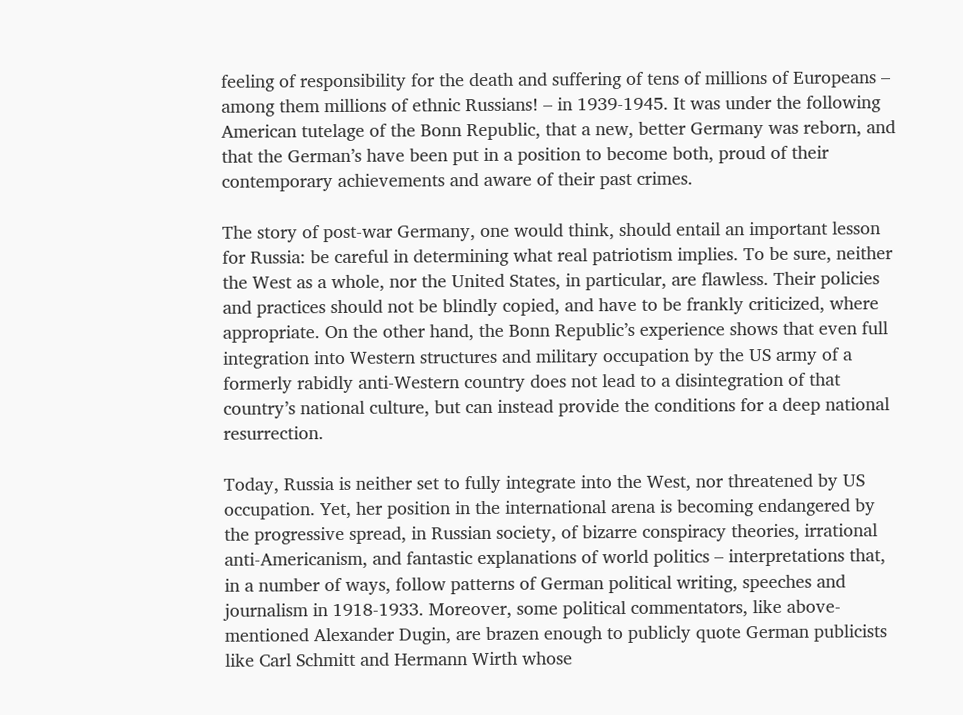feeling of responsibility for the death and suffering of tens of millions of Europeans – among them millions of ethnic Russians! – in 1939-1945. It was under the following American tutelage of the Bonn Republic, that a new, better Germany was reborn, and that the German’s have been put in a position to become both, proud of their contemporary achievements and aware of their past crimes.

The story of post-war Germany, one would think, should entail an important lesson for Russia: be careful in determining what real patriotism implies. To be sure, neither the West as a whole, nor the United States, in particular, are flawless. Their policies and practices should not be blindly copied, and have to be frankly criticized, where appropriate. On the other hand, the Bonn Republic’s experience shows that even full integration into Western structures and military occupation by the US army of a formerly rabidly anti-Western country does not lead to a disintegration of that country’s national culture, but can instead provide the conditions for a deep national resurrection.

Today, Russia is neither set to fully integrate into the West, nor threatened by US occupation. Yet, her position in the international arena is becoming endangered by the progressive spread, in Russian society, of bizarre conspiracy theories, irrational anti-Americanism, and fantastic explanations of world politics – interpretations that, in a number of ways, follow patterns of German political writing, speeches and journalism in 1918-1933. Moreover, some political commentators, like above-mentioned Alexander Dugin, are brazen enough to publicly quote German publicists like Carl Schmitt and Hermann Wirth whose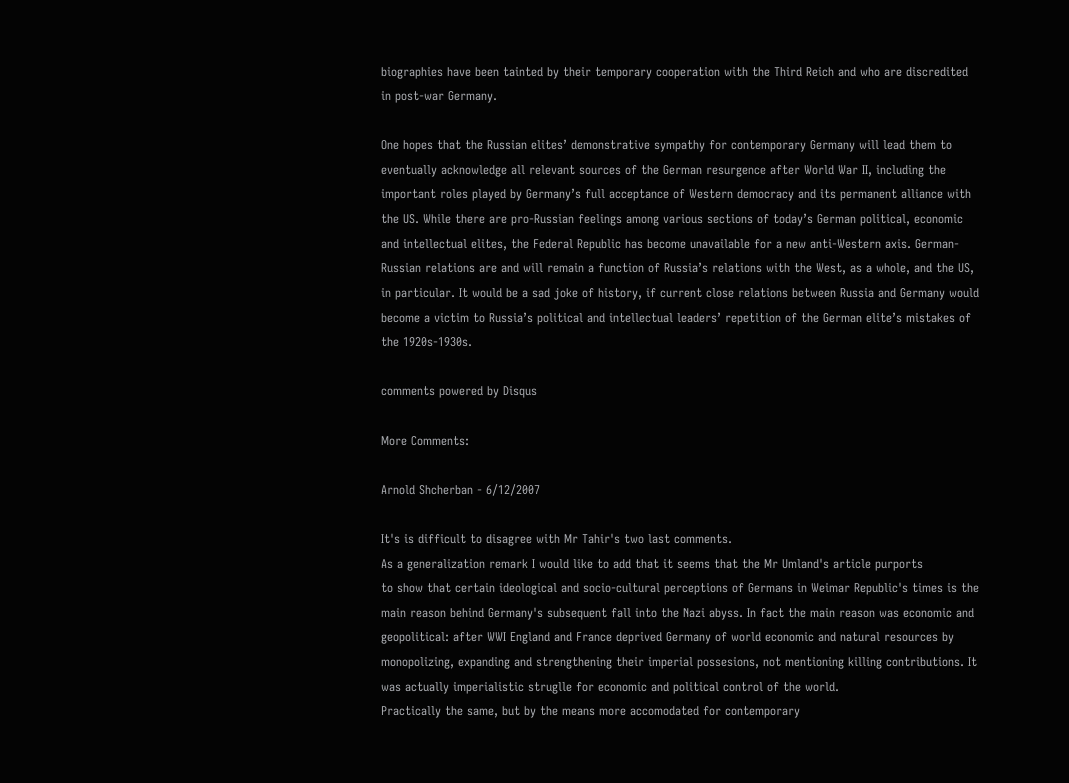biographies have been tainted by their temporary cooperation with the Third Reich and who are discredited in post-war Germany.

One hopes that the Russian elites’ demonstrative sympathy for contemporary Germany will lead them to eventually acknowledge all relevant sources of the German resurgence after World War II, including the important roles played by Germany’s full acceptance of Western democracy and its permanent alliance with the US. While there are pro-Russian feelings among various sections of today’s German political, economic and intellectual elites, the Federal Republic has become unavailable for a new anti-Western axis. German-Russian relations are and will remain a function of Russia’s relations with the West, as a whole, and the US, in particular. It would be a sad joke of history, if current close relations between Russia and Germany would become a victim to Russia’s political and intellectual leaders’ repetition of the German elite’s mistakes of the 1920s-1930s.

comments powered by Disqus

More Comments:

Arnold Shcherban - 6/12/2007

It's is difficult to disagree with Mr Tahir's two last comments.
As a generalization remark I would like to add that it seems that the Mr Umland's article purports
to show that certain ideological and socio-cultural perceptions of Germans in Weimar Republic's times is the main reason behind Germany's subsequent fall into the Nazi abyss. In fact the main reason was economic and geopolitical: after WWI England and France deprived Germany of world economic and natural resources by monopolizing, expanding and strengthening their imperial possesions, not mentioning killing contributions. It was actually imperialistic struglle for economic and political control of the world.
Practically the same, but by the means more accomodated for contemporary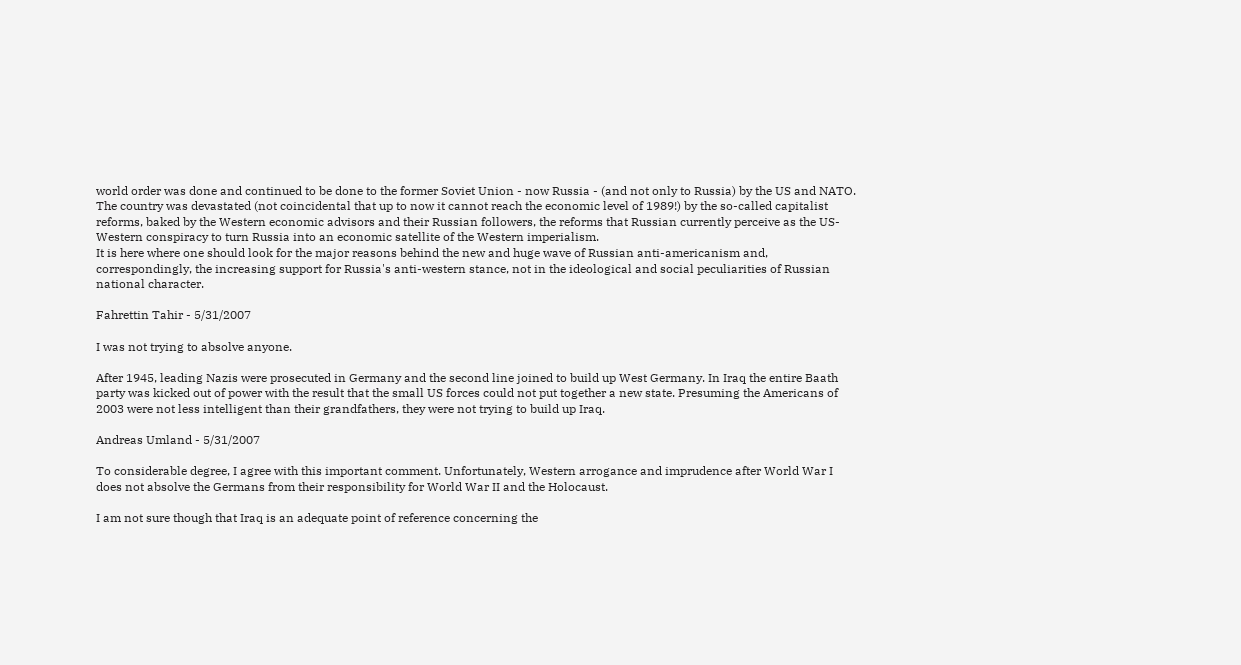world order was done and continued to be done to the former Soviet Union - now Russia - (and not only to Russia) by the US and NATO. The country was devastated (not coincidental that up to now it cannot reach the economic level of 1989!) by the so-called capitalist reforms, baked by the Western economic advisors and their Russian followers, the reforms that Russian currently perceive as the US-Western conspiracy to turn Russia into an economic satellite of the Western imperialism.
It is here where one should look for the major reasons behind the new and huge wave of Russian anti-americanism and, correspondingly, the increasing support for Russia's anti-western stance, not in the ideological and social peculiarities of Russian national character.

Fahrettin Tahir - 5/31/2007

I was not trying to absolve anyone.

After 1945, leading Nazis were prosecuted in Germany and the second line joined to build up West Germany. In Iraq the entire Baath party was kicked out of power with the result that the small US forces could not put together a new state. Presuming the Americans of 2003 were not less intelligent than their grandfathers, they were not trying to build up Iraq.

Andreas Umland - 5/31/2007

To considerable degree, I agree with this important comment. Unfortunately, Western arrogance and imprudence after World War I does not absolve the Germans from their responsibility for World War II and the Holocaust.

I am not sure though that Iraq is an adequate point of reference concerning the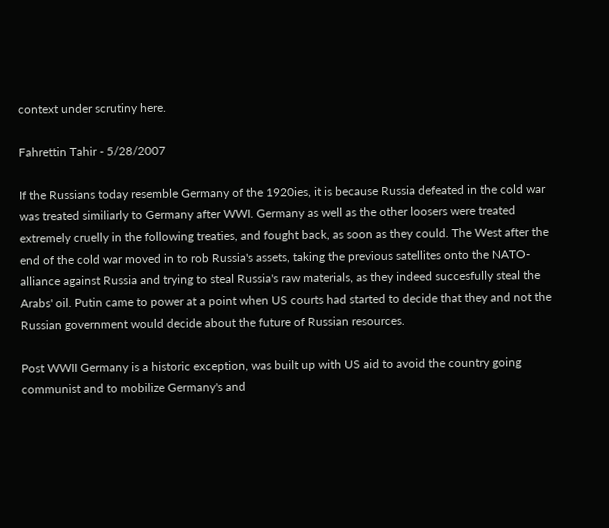context under scrutiny here.

Fahrettin Tahir - 5/28/2007

If the Russians today resemble Germany of the 1920ies, it is because Russia defeated in the cold war was treated similiarly to Germany after WWI. Germany as well as the other loosers were treated extremely cruelly in the following treaties, and fought back, as soon as they could. The West after the end of the cold war moved in to rob Russia's assets, taking the previous satellites onto the NATO-alliance against Russia and trying to steal Russia's raw materials, as they indeed succesfully steal the Arabs' oil. Putin came to power at a point when US courts had started to decide that they and not the Russian government would decide about the future of Russian resources.

Post WWII Germany is a historic exception, was built up with US aid to avoid the country going communist and to mobilize Germany's and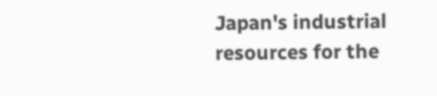Japan's industrial resources for the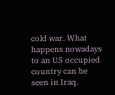cold war. What happens nowadays to an US occupied country can be seen in Iraq.